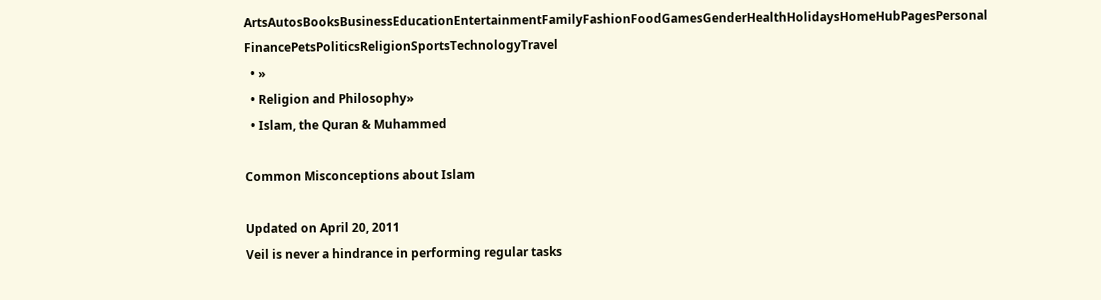ArtsAutosBooksBusinessEducationEntertainmentFamilyFashionFoodGamesGenderHealthHolidaysHomeHubPagesPersonal FinancePetsPoliticsReligionSportsTechnologyTravel
  • »
  • Religion and Philosophy»
  • Islam, the Quran & Muhammed

Common Misconceptions about Islam

Updated on April 20, 2011
Veil is never a hindrance in performing regular tasks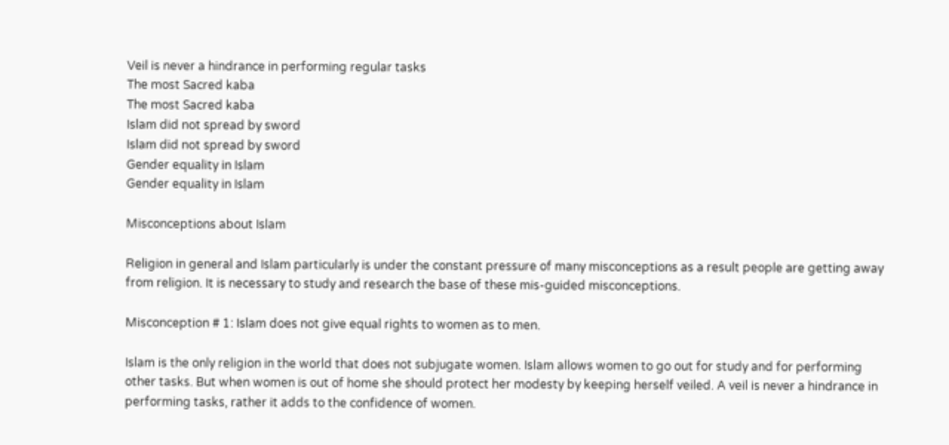Veil is never a hindrance in performing regular tasks
The most Sacred kaba
The most Sacred kaba
Islam did not spread by sword
Islam did not spread by sword
Gender equality in Islam
Gender equality in Islam

Misconceptions about Islam

Religion in general and Islam particularly is under the constant pressure of many misconceptions as a result people are getting away from religion. It is necessary to study and research the base of these mis-guided misconceptions.

Misconception # 1: Islam does not give equal rights to women as to men.

Islam is the only religion in the world that does not subjugate women. Islam allows women to go out for study and for performing other tasks. But when women is out of home she should protect her modesty by keeping herself veiled. A veil is never a hindrance in performing tasks, rather it adds to the confidence of women.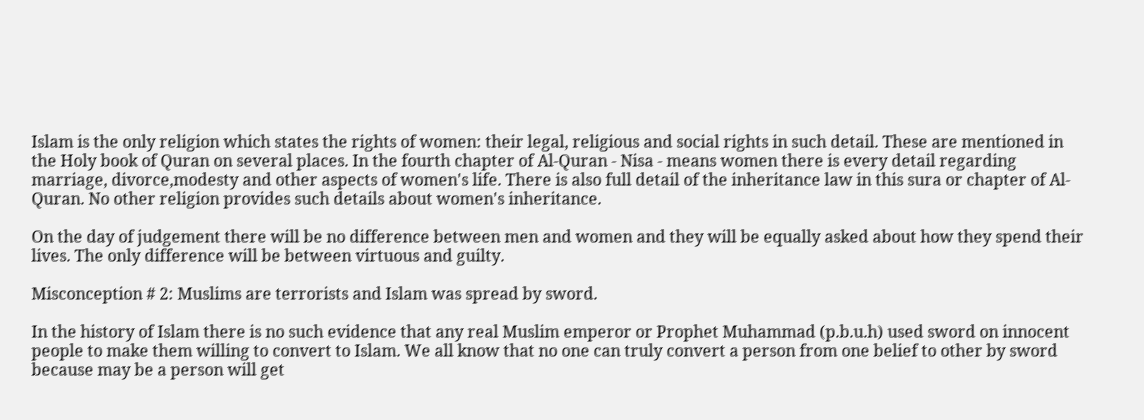Islam is the only religion which states the rights of women: their legal, religious and social rights in such detail. These are mentioned in the Holy book of Quran on several places. In the fourth chapter of Al-Quran - Nisa - means women there is every detail regarding marriage, divorce,modesty and other aspects of women's life. There is also full detail of the inheritance law in this sura or chapter of Al-Quran. No other religion provides such details about women's inheritance.

On the day of judgement there will be no difference between men and women and they will be equally asked about how they spend their lives. The only difference will be between virtuous and guilty.

Misconception # 2: Muslims are terrorists and Islam was spread by sword.

In the history of Islam there is no such evidence that any real Muslim emperor or Prophet Muhammad (p.b.u.h) used sword on innocent people to make them willing to convert to Islam. We all know that no one can truly convert a person from one belief to other by sword because may be a person will get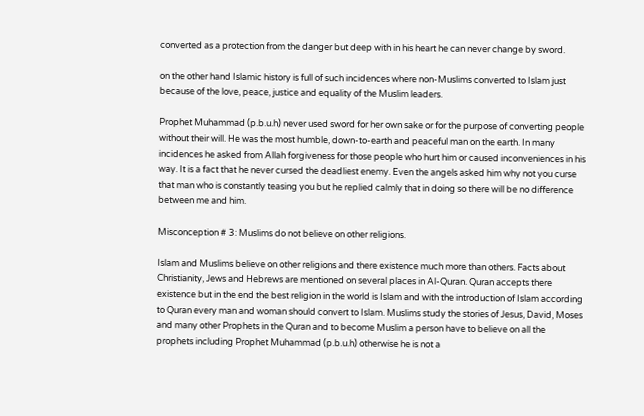converted as a protection from the danger but deep with in his heart he can never change by sword.

on the other hand Islamic history is full of such incidences where non-Muslims converted to Islam just because of the love, peace, justice and equality of the Muslim leaders.

Prophet Muhammad (p.b.u.h) never used sword for her own sake or for the purpose of converting people without their will. He was the most humble, down-to-earth and peaceful man on the earth. In many incidences he asked from Allah forgiveness for those people who hurt him or caused inconveniences in his way. It is a fact that he never cursed the deadliest enemy. Even the angels asked him why not you curse that man who is constantly teasing you but he replied calmly that in doing so there will be no difference between me and him.

Misconception # 3: Muslims do not believe on other religions.

Islam and Muslims believe on other religions and there existence much more than others. Facts about Christianity, Jews and Hebrews are mentioned on several places in Al-Quran. Quran accepts there existence but in the end the best religion in the world is Islam and with the introduction of Islam according to Quran every man and woman should convert to Islam. Muslims study the stories of Jesus, David, Moses and many other Prophets in the Quran and to become Muslim a person have to believe on all the prophets including Prophet Muhammad (p.b.u.h) otherwise he is not a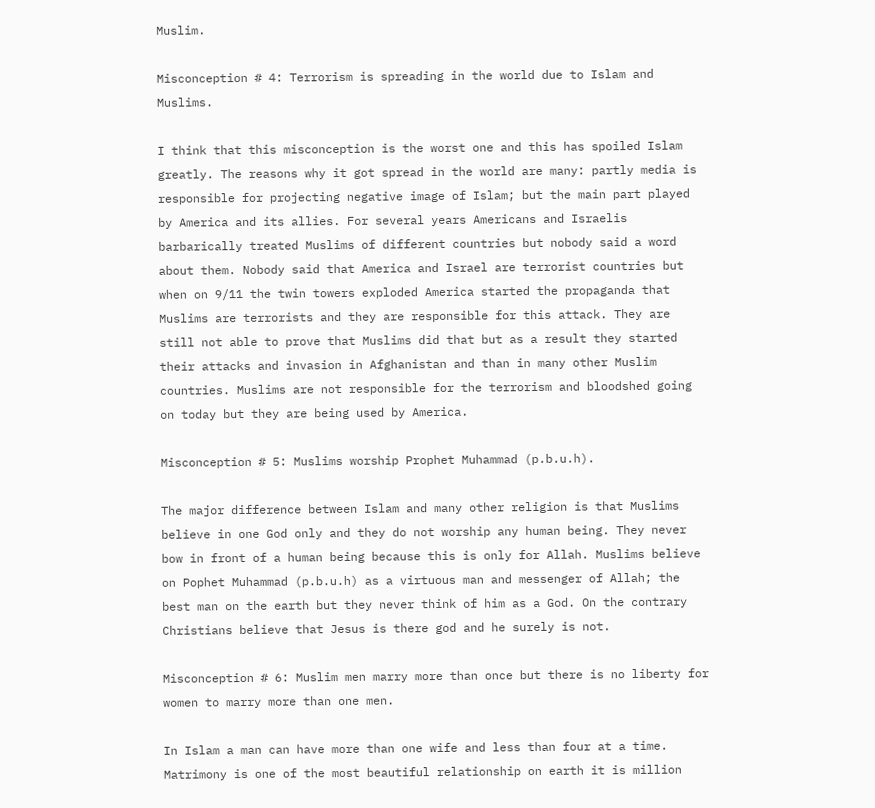Muslim.

Misconception # 4: Terrorism is spreading in the world due to Islam and Muslims.

I think that this misconception is the worst one and this has spoiled Islam greatly. The reasons why it got spread in the world are many: partly media is responsible for projecting negative image of Islam; but the main part played by America and its allies. For several years Americans and Israelis barbarically treated Muslims of different countries but nobody said a word about them. Nobody said that America and Israel are terrorist countries but when on 9/11 the twin towers exploded America started the propaganda that Muslims are terrorists and they are responsible for this attack. They are still not able to prove that Muslims did that but as a result they started their attacks and invasion in Afghanistan and than in many other Muslim countries. Muslims are not responsible for the terrorism and bloodshed going on today but they are being used by America.

Misconception # 5: Muslims worship Prophet Muhammad (p.b.u.h).

The major difference between Islam and many other religion is that Muslims believe in one God only and they do not worship any human being. They never bow in front of a human being because this is only for Allah. Muslims believe on Pophet Muhammad (p.b.u.h) as a virtuous man and messenger of Allah; the best man on the earth but they never think of him as a God. On the contrary Christians believe that Jesus is there god and he surely is not.

Misconception # 6: Muslim men marry more than once but there is no liberty for women to marry more than one men.

In Islam a man can have more than one wife and less than four at a time. Matrimony is one of the most beautiful relationship on earth it is million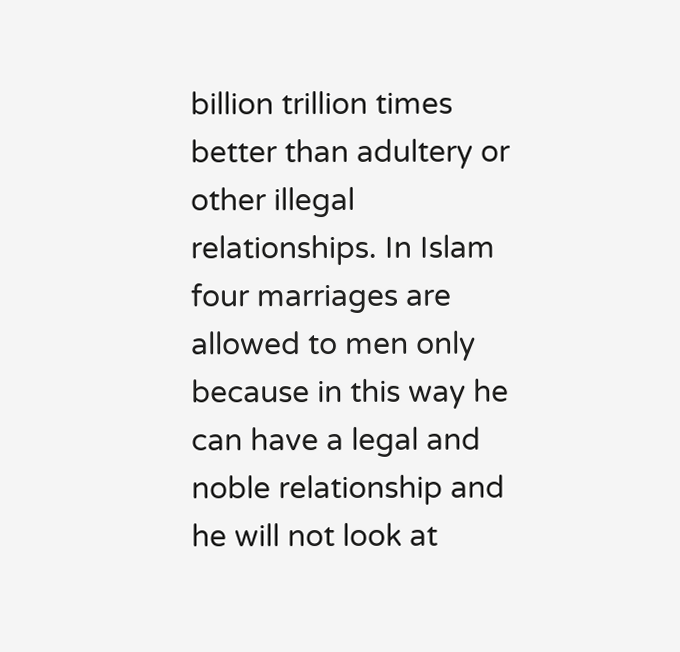billion trillion times better than adultery or other illegal relationships. In Islam four marriages are allowed to men only because in this way he can have a legal and noble relationship and he will not look at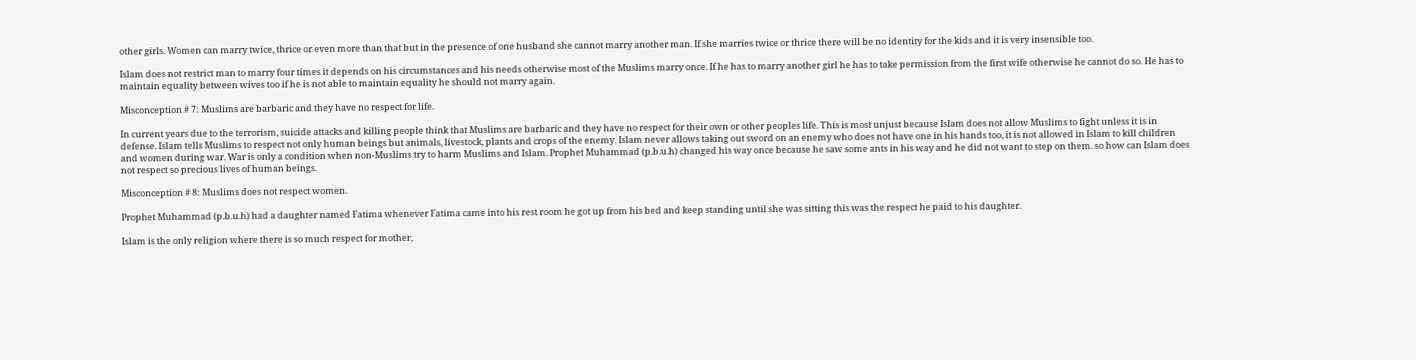other girls. Women can marry twice, thrice or even more than that but in the presence of one husband she cannot marry another man. If she marries twice or thrice there will be no identity for the kids and it is very insensible too.

Islam does not restrict man to marry four times it depends on his circumstances and his needs otherwise most of the Muslims marry once. If he has to marry another girl he has to take permission from the first wife otherwise he cannot do so. He has to maintain equality between wives too if he is not able to maintain equality he should not marry again.

Misconception # 7: Muslims are barbaric and they have no respect for life.

In current years due to the terrorism, suicide attacks and killing people think that Muslims are barbaric and they have no respect for their own or other peoples life. This is most unjust because Islam does not allow Muslims to fight unless it is in defense. Islam tells Muslims to respect not only human beings but animals, livestock, plants and crops of the enemy. Islam never allows taking out sword on an enemy who does not have one in his hands too, it is not allowed in Islam to kill children and women during war. War is only a condition when non-Muslims try to harm Muslims and Islam. Prophet Muhammad (p.b.u.h) changed his way once because he saw some ants in his way and he did not want to step on them. so how can Islam does not respect so precious lives of human beings.

Misconception # 8: Muslims does not respect women.

Prophet Muhammad (p.b.u.h) had a daughter named Fatima whenever Fatima came into his rest room he got up from his bed and keep standing until she was sitting this was the respect he paid to his daughter.

Islam is the only religion where there is so much respect for mother,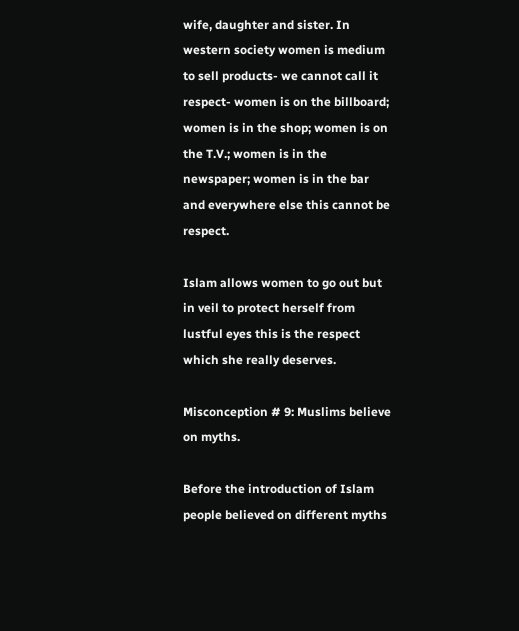wife, daughter and sister. In western society women is medium to sell products- we cannot call it respect- women is on the billboard; women is in the shop; women is on the T.V.; women is in the newspaper; women is in the bar and everywhere else this cannot be respect.

Islam allows women to go out but in veil to protect herself from lustful eyes this is the respect which she really deserves.

Misconception # 9: Muslims believe on myths.

Before the introduction of Islam people believed on different myths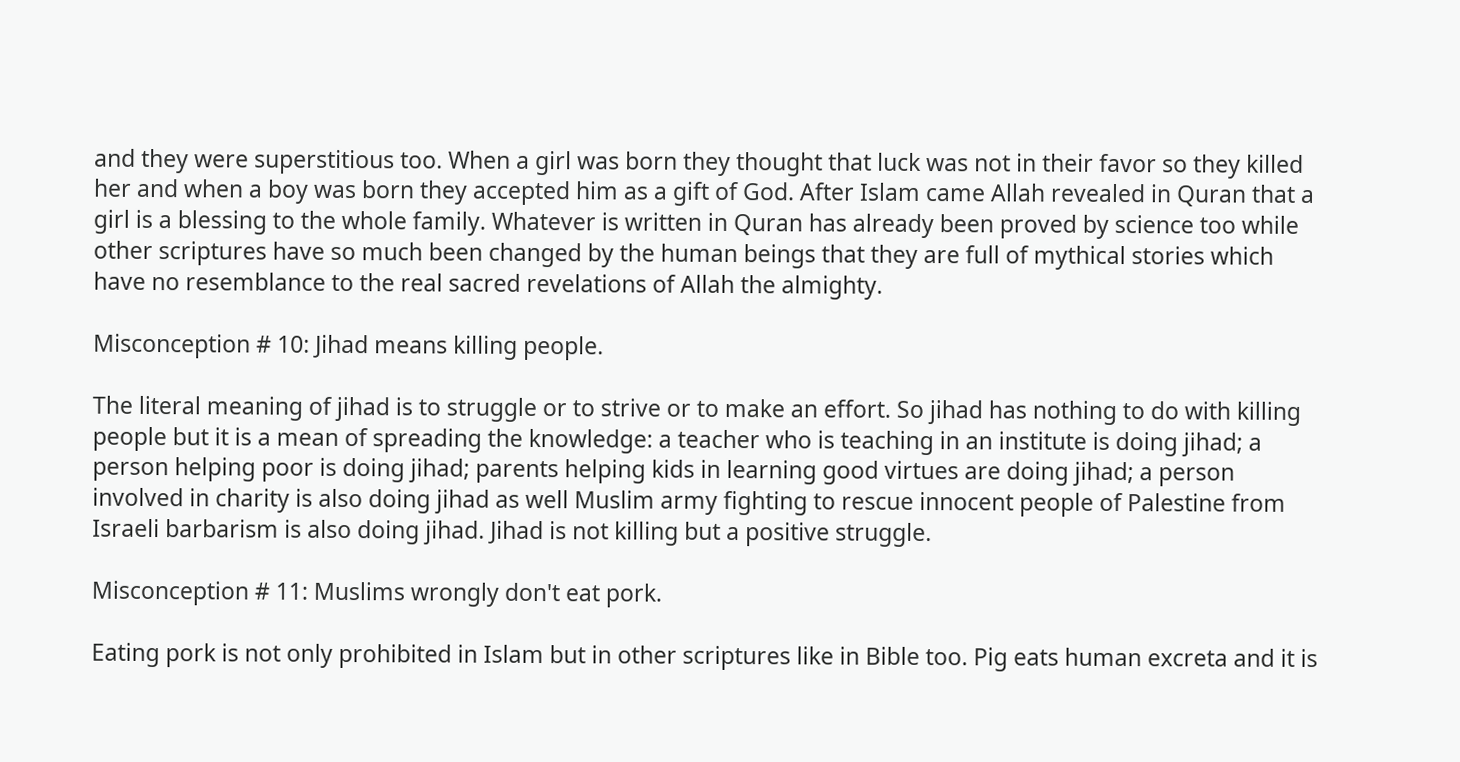and they were superstitious too. When a girl was born they thought that luck was not in their favor so they killed her and when a boy was born they accepted him as a gift of God. After Islam came Allah revealed in Quran that a girl is a blessing to the whole family. Whatever is written in Quran has already been proved by science too while other scriptures have so much been changed by the human beings that they are full of mythical stories which have no resemblance to the real sacred revelations of Allah the almighty.

Misconception # 10: Jihad means killing people.

The literal meaning of jihad is to struggle or to strive or to make an effort. So jihad has nothing to do with killing people but it is a mean of spreading the knowledge: a teacher who is teaching in an institute is doing jihad; a person helping poor is doing jihad; parents helping kids in learning good virtues are doing jihad; a person involved in charity is also doing jihad as well Muslim army fighting to rescue innocent people of Palestine from Israeli barbarism is also doing jihad. Jihad is not killing but a positive struggle.

Misconception # 11: Muslims wrongly don't eat pork.

Eating pork is not only prohibited in Islam but in other scriptures like in Bible too. Pig eats human excreta and it is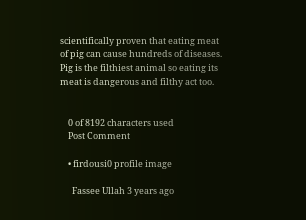scientifically proven that eating meat of pig can cause hundreds of diseases. Pig is the filthiest animal so eating its meat is dangerous and filthy act too.


    0 of 8192 characters used
    Post Comment

    • firdousi0 profile image

      Fassee Ullah 3 years ago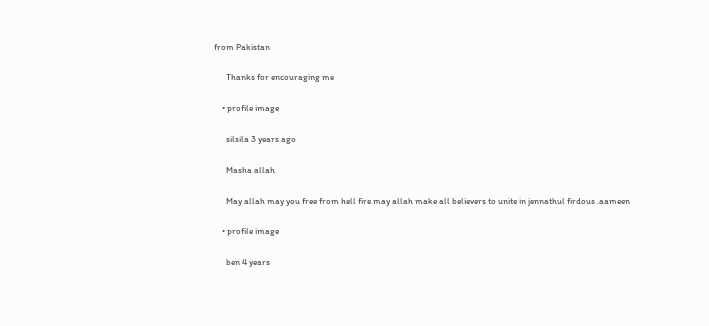from Pakistan

      Thanks for encouraging me

    • profile image

      silsila 3 years ago

      Masha allah

      May allah may you free from hell fire.may allah make all believers to unite in jennathul firdous .aameen

    • profile image

      ben 4 years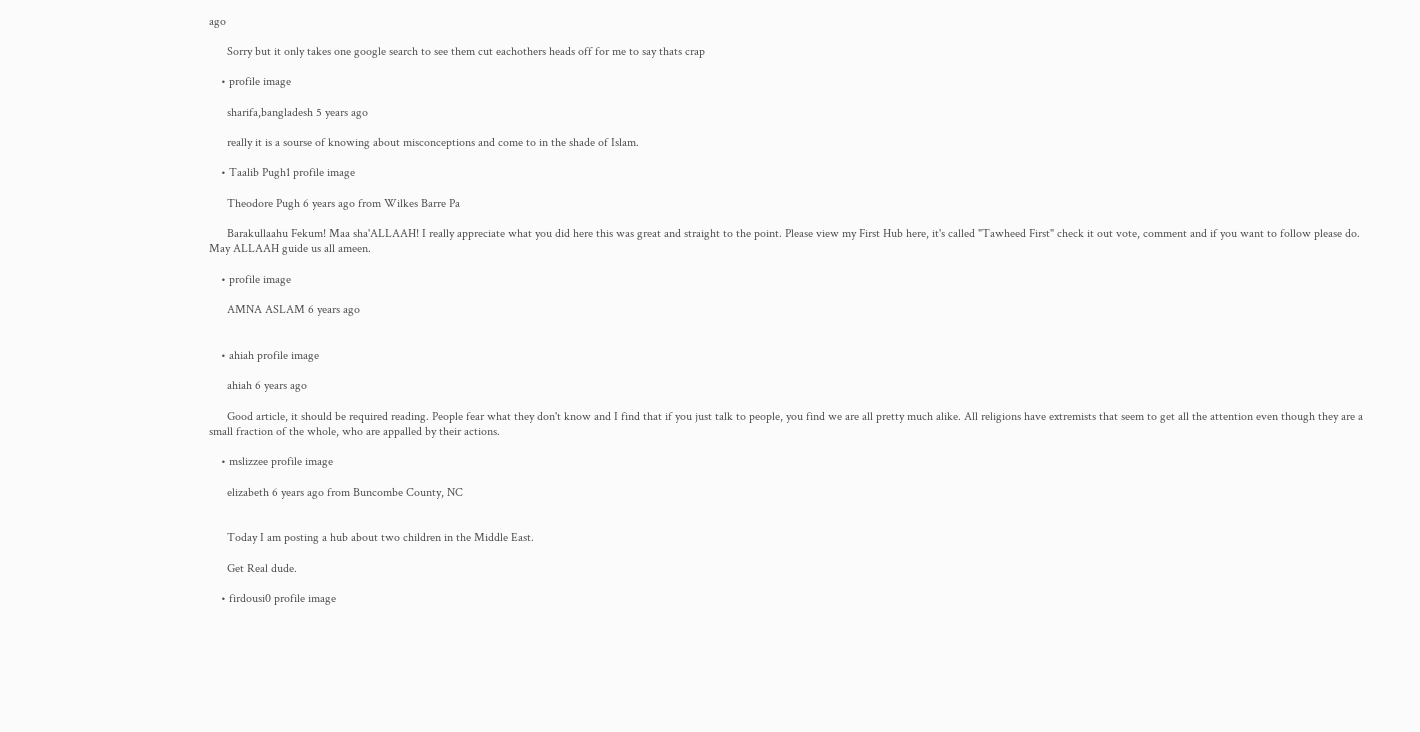ago

      Sorry but it only takes one google search to see them cut eachothers heads off for me to say thats crap

    • profile image

      sharifa,bangladesh 5 years ago

      really it is a sourse of knowing about misconceptions and come to in the shade of Islam.

    • Taalib Pugh1 profile image

      Theodore Pugh 6 years ago from Wilkes Barre Pa

      Barakullaahu Fekum! Maa sha'ALLAAH! I really appreciate what you did here this was great and straight to the point. Please view my First Hub here, it's called "Tawheed First" check it out vote, comment and if you want to follow please do. May ALLAAH guide us all ameen.

    • profile image

      AMNA ASLAM 6 years ago


    • ahiah profile image

      ahiah 6 years ago

      Good article, it should be required reading. People fear what they don't know and I find that if you just talk to people, you find we are all pretty much alike. All religions have extremists that seem to get all the attention even though they are a small fraction of the whole, who are appalled by their actions.

    • mslizzee profile image

      elizabeth 6 years ago from Buncombe County, NC


      Today I am posting a hub about two children in the Middle East.

      Get Real dude.

    • firdousi0 profile image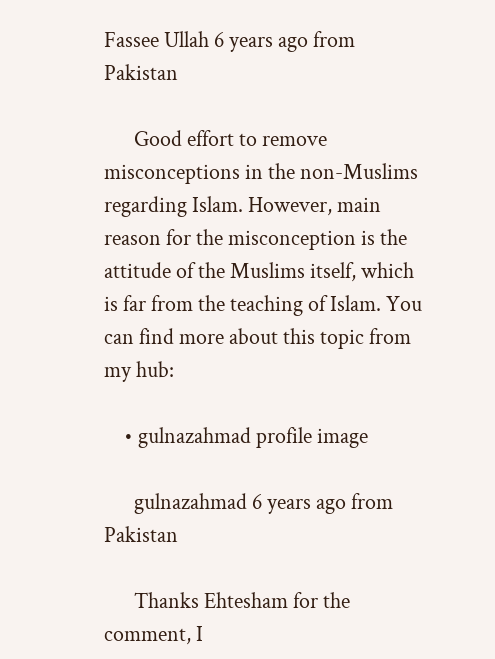Fassee Ullah 6 years ago from Pakistan

      Good effort to remove misconceptions in the non-Muslims regarding Islam. However, main reason for the misconception is the attitude of the Muslims itself, which is far from the teaching of Islam. You can find more about this topic from my hub:

    • gulnazahmad profile image

      gulnazahmad 6 years ago from Pakistan

      Thanks Ehtesham for the comment, I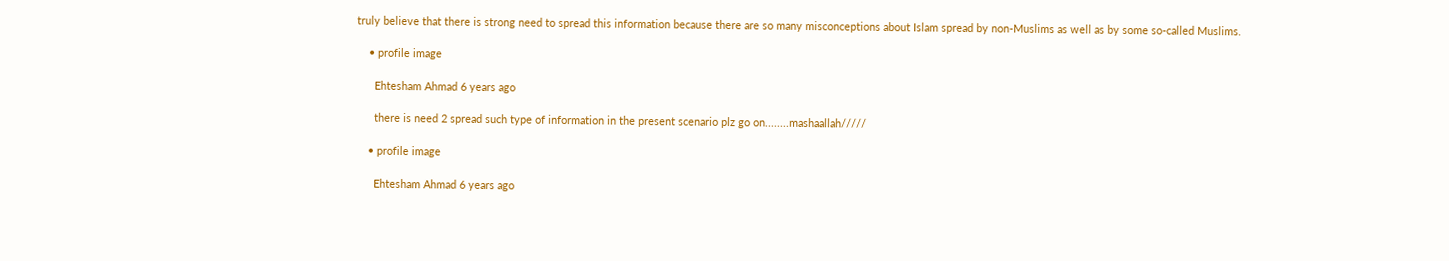truly believe that there is strong need to spread this information because there are so many misconceptions about Islam spread by non-Muslims as well as by some so-called Muslims.

    • profile image

      Ehtesham Ahmad 6 years ago

      there is need 2 spread such type of information in the present scenario plz go on........mashaallah/////

    • profile image

      Ehtesham Ahmad 6 years ago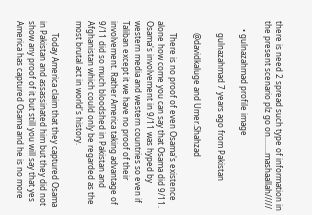there is need 2 spread such type of information in the present scenario plz go on........mashaallah/////

    • gulnazahmad profile image

      gulnazahmad 7 years ago from Pakistan

      @davidkaluge and Umer.Shahzad

      There is no proof of even Osama's existence alone how come you can say that Osama did 9/11. Osama's involvement in 9/11 was hyped by western media and western countries so even if Taliban except it we have no proof of their involvement. Rather America taking advantage of 9/11 did so much bloodshed in Pakistan and Afghanistan which could only be regarded as the most brutal act in world's history.

      Today America claim that they captured Osama in Pakistan and assassinated him but they did not show any proof of it but still you will say that yes America has captured Osama and he is no more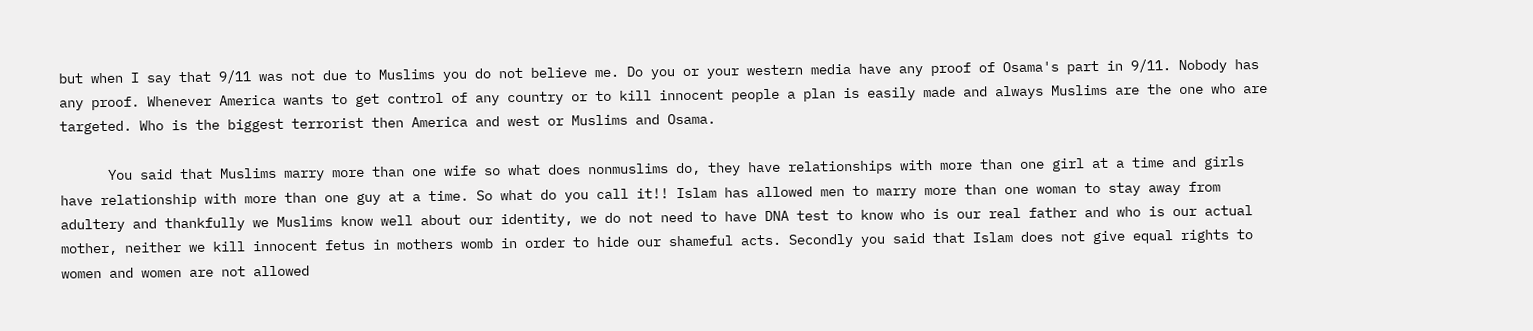but when I say that 9/11 was not due to Muslims you do not believe me. Do you or your western media have any proof of Osama's part in 9/11. Nobody has any proof. Whenever America wants to get control of any country or to kill innocent people a plan is easily made and always Muslims are the one who are targeted. Who is the biggest terrorist then America and west or Muslims and Osama.

      You said that Muslims marry more than one wife so what does nonmuslims do, they have relationships with more than one girl at a time and girls have relationship with more than one guy at a time. So what do you call it!! Islam has allowed men to marry more than one woman to stay away from adultery and thankfully we Muslims know well about our identity, we do not need to have DNA test to know who is our real father and who is our actual mother, neither we kill innocent fetus in mothers womb in order to hide our shameful acts. Secondly you said that Islam does not give equal rights to women and women are not allowed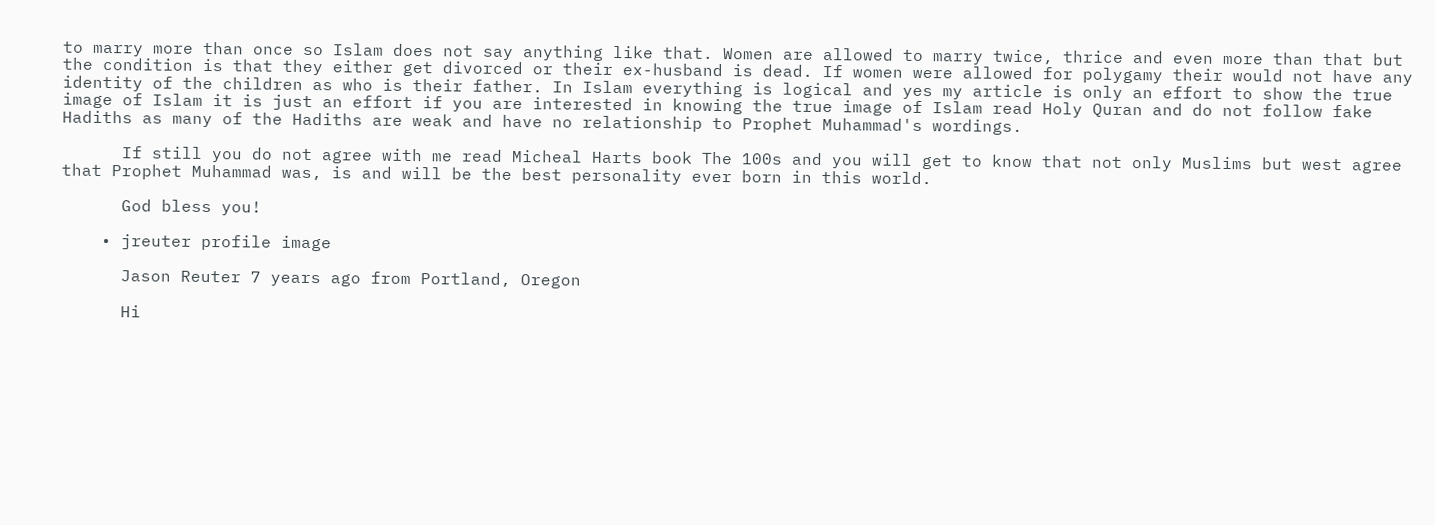to marry more than once so Islam does not say anything like that. Women are allowed to marry twice, thrice and even more than that but the condition is that they either get divorced or their ex-husband is dead. If women were allowed for polygamy their would not have any identity of the children as who is their father. In Islam everything is logical and yes my article is only an effort to show the true image of Islam it is just an effort if you are interested in knowing the true image of Islam read Holy Quran and do not follow fake Hadiths as many of the Hadiths are weak and have no relationship to Prophet Muhammad's wordings.

      If still you do not agree with me read Micheal Harts book The 100s and you will get to know that not only Muslims but west agree that Prophet Muhammad was, is and will be the best personality ever born in this world.

      God bless you!

    • jreuter profile image

      Jason Reuter 7 years ago from Portland, Oregon

      Hi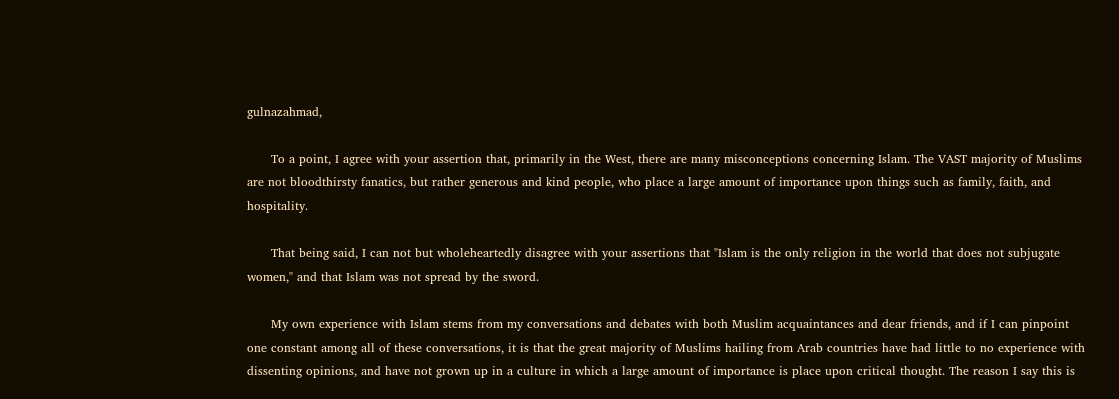gulnazahmad,

      To a point, I agree with your assertion that, primarily in the West, there are many misconceptions concerning Islam. The VAST majority of Muslims are not bloodthirsty fanatics, but rather generous and kind people, who place a large amount of importance upon things such as family, faith, and hospitality.

      That being said, I can not but wholeheartedly disagree with your assertions that "Islam is the only religion in the world that does not subjugate women," and that Islam was not spread by the sword.

      My own experience with Islam stems from my conversations and debates with both Muslim acquaintances and dear friends, and if I can pinpoint one constant among all of these conversations, it is that the great majority of Muslims hailing from Arab countries have had little to no experience with dissenting opinions, and have not grown up in a culture in which a large amount of importance is place upon critical thought. The reason I say this is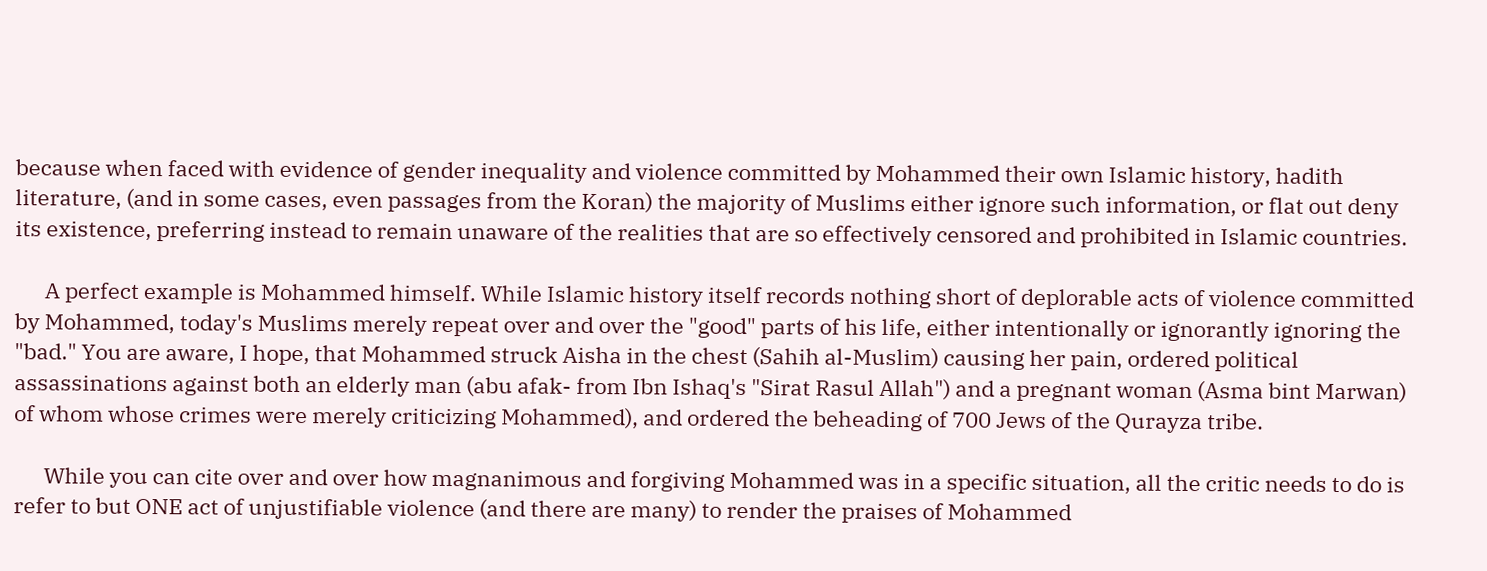because when faced with evidence of gender inequality and violence committed by Mohammed their own Islamic history, hadith literature, (and in some cases, even passages from the Koran) the majority of Muslims either ignore such information, or flat out deny its existence, preferring instead to remain unaware of the realities that are so effectively censored and prohibited in Islamic countries.

      A perfect example is Mohammed himself. While Islamic history itself records nothing short of deplorable acts of violence committed by Mohammed, today's Muslims merely repeat over and over the "good" parts of his life, either intentionally or ignorantly ignoring the "bad." You are aware, I hope, that Mohammed struck Aisha in the chest (Sahih al-Muslim) causing her pain, ordered political assassinations against both an elderly man (abu afak- from Ibn Ishaq's "Sirat Rasul Allah") and a pregnant woman (Asma bint Marwan) of whom whose crimes were merely criticizing Mohammed), and ordered the beheading of 700 Jews of the Qurayza tribe.

      While you can cite over and over how magnanimous and forgiving Mohammed was in a specific situation, all the critic needs to do is refer to but ONE act of unjustifiable violence (and there are many) to render the praises of Mohammed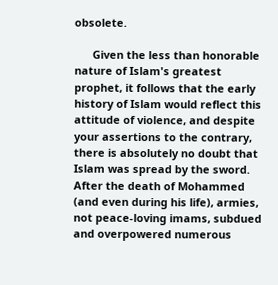obsolete.

      Given the less than honorable nature of Islam's greatest prophet, it follows that the early history of Islam would reflect this attitude of violence, and despite your assertions to the contrary, there is absolutely no doubt that Islam was spread by the sword. After the death of Mohammed (and even during his life), armies, not peace-loving imams, subdued and overpowered numerous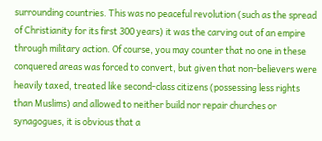surrounding countries. This was no peaceful revolution (such as the spread of Christianity for its first 300 years) it was the carving out of an empire through military action. Of course, you may counter that no one in these conquered areas was forced to convert, but given that non-believers were heavily taxed, treated like second-class citizens (possessing less rights than Muslims) and allowed to neither build nor repair churches or synagogues, it is obvious that a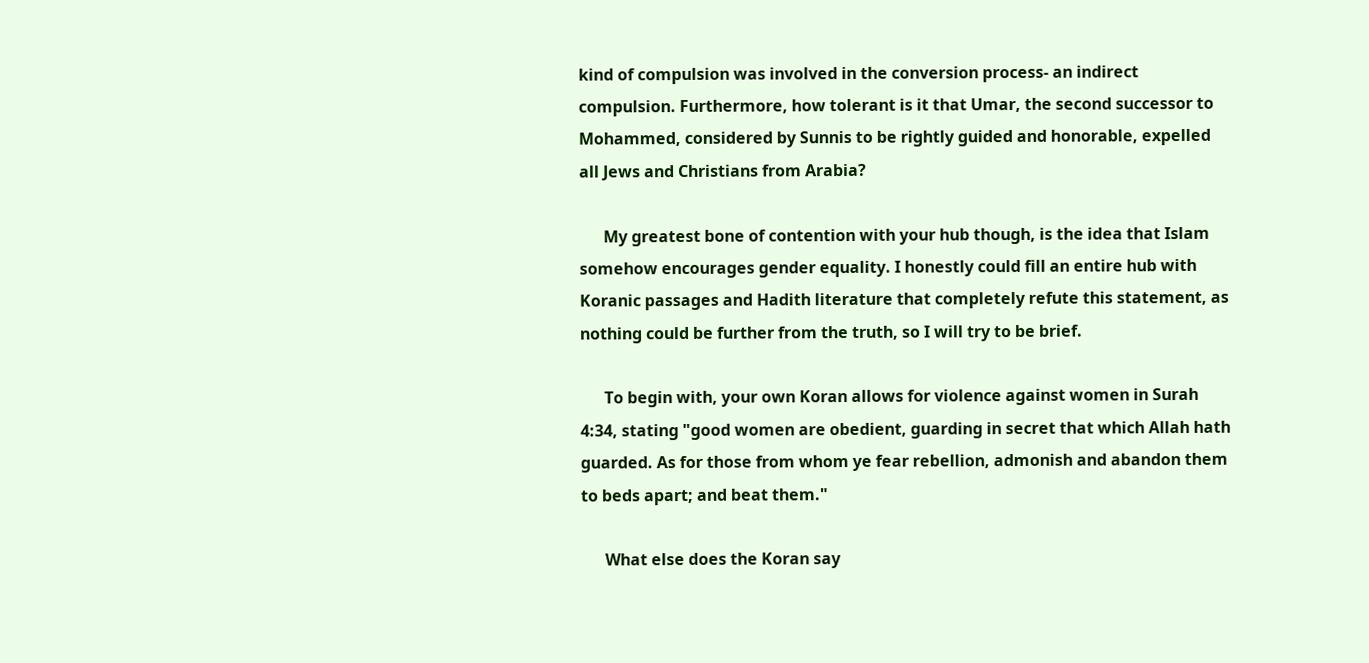kind of compulsion was involved in the conversion process- an indirect compulsion. Furthermore, how tolerant is it that Umar, the second successor to Mohammed, considered by Sunnis to be rightly guided and honorable, expelled all Jews and Christians from Arabia?

      My greatest bone of contention with your hub though, is the idea that Islam somehow encourages gender equality. I honestly could fill an entire hub with Koranic passages and Hadith literature that completely refute this statement, as nothing could be further from the truth, so I will try to be brief.

      To begin with, your own Koran allows for violence against women in Surah 4:34, stating "good women are obedient, guarding in secret that which Allah hath guarded. As for those from whom ye fear rebellion, admonish and abandon them to beds apart; and beat them."

      What else does the Koran say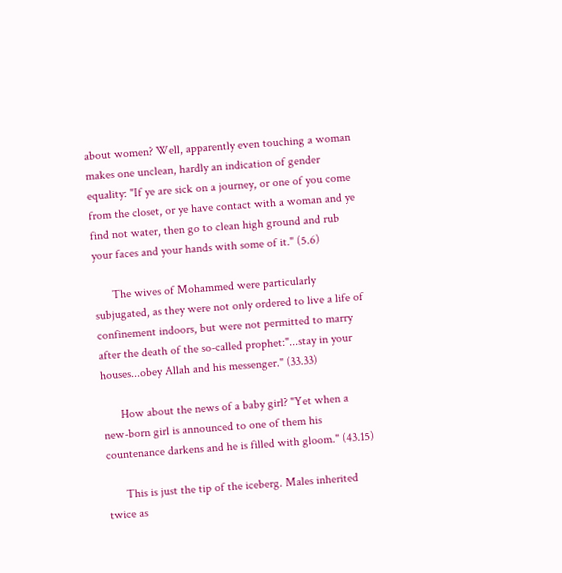about women? Well, apparently even touching a woman makes one unclean, hardly an indication of gender equality: "If ye are sick on a journey, or one of you come from the closet, or ye have contact with a woman and ye find not water, then go to clean high ground and rub your faces and your hands with some of it." (5.6)

      The wives of Mohammed were particularly subjugated, as they were not only ordered to live a life of confinement indoors, but were not permitted to marry after the death of the so-called prophet:"...stay in your houses...obey Allah and his messenger." (33.33)

      How about the news of a baby girl? "Yet when a new-born girl is announced to one of them his countenance darkens and he is filled with gloom." (43.15)

      This is just the tip of the iceberg. Males inherited twice as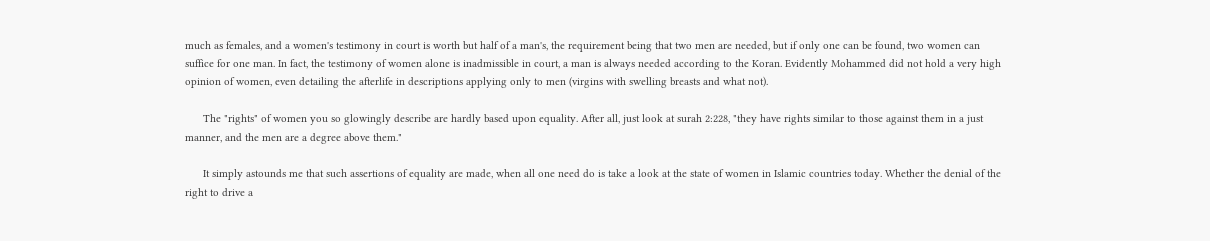much as females, and a women's testimony in court is worth but half of a man's, the requirement being that two men are needed, but if only one can be found, two women can suffice for one man. In fact, the testimony of women alone is inadmissible in court, a man is always needed according to the Koran. Evidently Mohammed did not hold a very high opinion of women, even detailing the afterlife in descriptions applying only to men (virgins with swelling breasts and what not).

      The "rights" of women you so glowingly describe are hardly based upon equality. After all, just look at surah 2:228, "they have rights similar to those against them in a just manner, and the men are a degree above them."

      It simply astounds me that such assertions of equality are made, when all one need do is take a look at the state of women in Islamic countries today. Whether the denial of the right to drive a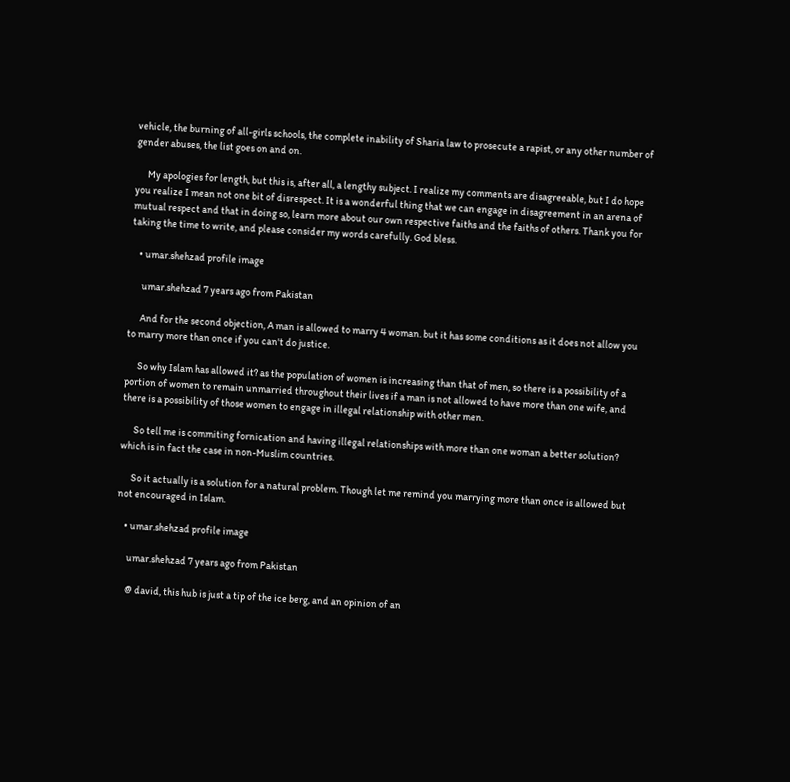vehicle, the burning of all-girls schools, the complete inability of Sharia law to prosecute a rapist, or any other number of gender abuses, the list goes on and on.

      My apologies for length, but this is, after all, a lengthy subject. I realize my comments are disagreeable, but I do hope you realize I mean not one bit of disrespect. It is a wonderful thing that we can engage in disagreement in an arena of mutual respect and that in doing so, learn more about our own respective faiths and the faiths of others. Thank you for taking the time to write, and please consider my words carefully. God bless.

    • umar.shehzad profile image

      umar.shehzad 7 years ago from Pakistan

      And for the second objection, A man is allowed to marry 4 woman. but it has some conditions as it does not allow you to marry more than once if you can't do justice.

      So why Islam has allowed it? as the population of women is increasing than that of men, so there is a possibility of a portion of women to remain unmarried throughout their lives if a man is not allowed to have more than one wife, and there is a possibility of those women to engage in illegal relationship with other men.

      So tell me is commiting fornication and having illegal relationships with more than one woman a better solution? which is in fact the case in non-Muslim countries.

      So it actually is a solution for a natural problem. Though let me remind you marrying more than once is allowed but not encouraged in Islam.

    • umar.shehzad profile image

      umar.shehzad 7 years ago from Pakistan

      @ david, this hub is just a tip of the ice berg, and an opinion of an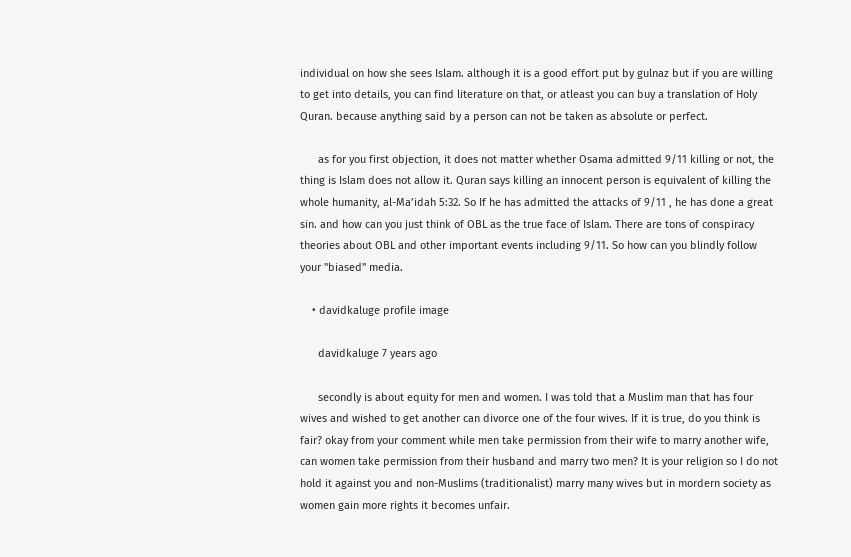individual on how she sees Islam. although it is a good effort put by gulnaz but if you are willing to get into details, you can find literature on that, or atleast you can buy a translation of Holy Quran. because anything said by a person can not be taken as absolute or perfect.

      as for you first objection, it does not matter whether Osama admitted 9/11 killing or not, the thing is Islam does not allow it. Quran says killing an innocent person is equivalent of killing the whole humanity, al-Ma’idah 5:32. So If he has admitted the attacks of 9/11 , he has done a great sin. and how can you just think of OBL as the true face of Islam. There are tons of conspiracy theories about OBL and other important events including 9/11. So how can you blindly follow your "biased" media.

    • davidkaluge profile image

      davidkaluge 7 years ago

      secondly is about equity for men and women. I was told that a Muslim man that has four wives and wished to get another can divorce one of the four wives. If it is true, do you think is fair? okay from your comment while men take permission from their wife to marry another wife, can women take permission from their husband and marry two men? It is your religion so I do not hold it against you and non-Muslims (traditionalist) marry many wives but in mordern society as women gain more rights it becomes unfair.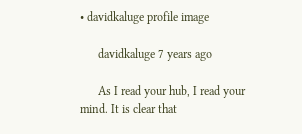• davidkaluge profile image

      davidkaluge 7 years ago

      As I read your hub, I read your mind. It is clear that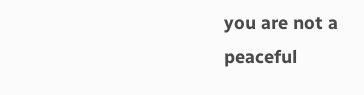you are not a peaceful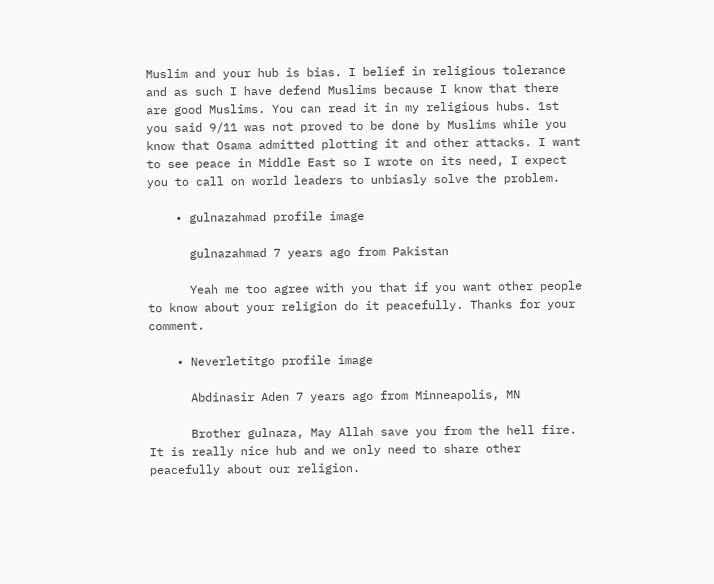Muslim and your hub is bias. I belief in religious tolerance and as such I have defend Muslims because I know that there are good Muslims. You can read it in my religious hubs. 1st you said 9/11 was not proved to be done by Muslims while you know that Osama admitted plotting it and other attacks. I want to see peace in Middle East so I wrote on its need, I expect you to call on world leaders to unbiasly solve the problem.

    • gulnazahmad profile image

      gulnazahmad 7 years ago from Pakistan

      Yeah me too agree with you that if you want other people to know about your religion do it peacefully. Thanks for your comment.

    • Neverletitgo profile image

      Abdinasir Aden 7 years ago from Minneapolis, MN

      Brother gulnaza, May Allah save you from the hell fire. It is really nice hub and we only need to share other peacefully about our religion.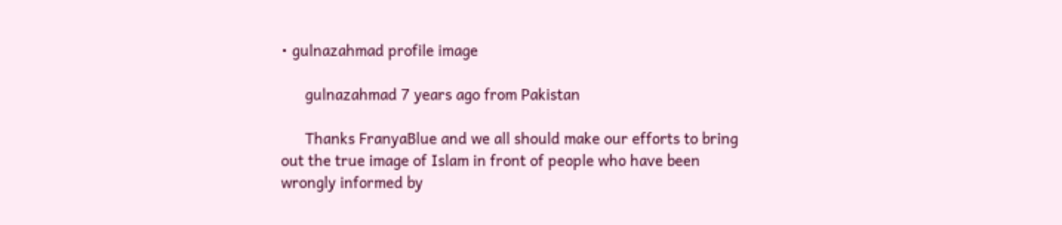• gulnazahmad profile image

      gulnazahmad 7 years ago from Pakistan

      Thanks FranyaBlue and we all should make our efforts to bring out the true image of Islam in front of people who have been wrongly informed by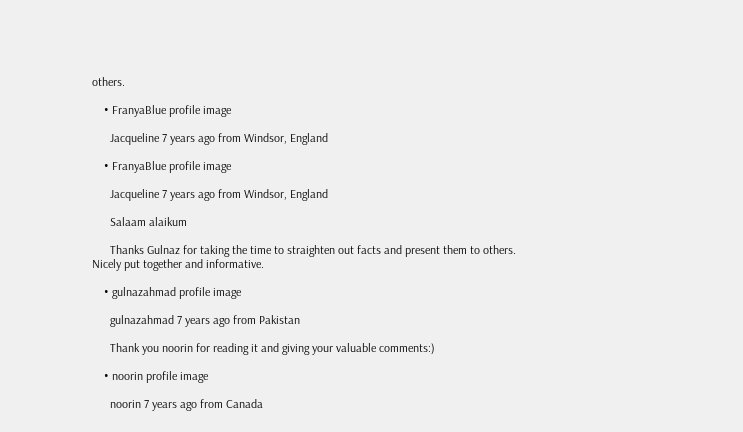others.

    • FranyaBlue profile image

      Jacqueline 7 years ago from Windsor, England

    • FranyaBlue profile image

      Jacqueline 7 years ago from Windsor, England

      Salaam alaikum

      Thanks Gulnaz for taking the time to straighten out facts and present them to others. Nicely put together and informative.

    • gulnazahmad profile image

      gulnazahmad 7 years ago from Pakistan

      Thank you noorin for reading it and giving your valuable comments:)

    • noorin profile image

      noorin 7 years ago from Canada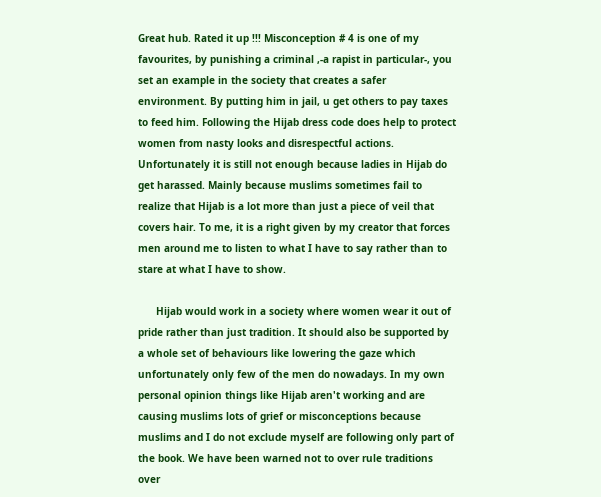Great hub. Rated it up !!! Misconception # 4 is one of my favourites, by punishing a criminal ,-a rapist in particular-, you set an example in the society that creates a safer environment. By putting him in jail, u get others to pay taxes to feed him. Following the Hijab dress code does help to protect women from nasty looks and disrespectful actions. Unfortunately it is still not enough because ladies in Hijab do get harassed. Mainly because muslims sometimes fail to realize that Hijab is a lot more than just a piece of veil that covers hair. To me, it is a right given by my creator that forces men around me to listen to what I have to say rather than to stare at what I have to show.

      Hijab would work in a society where women wear it out of pride rather than just tradition. It should also be supported by a whole set of behaviours like lowering the gaze which unfortunately only few of the men do nowadays. In my own personal opinion things like Hijab aren't working and are causing muslims lots of grief or misconceptions because muslims and I do not exclude myself are following only part of the book. We have been warned not to over rule traditions over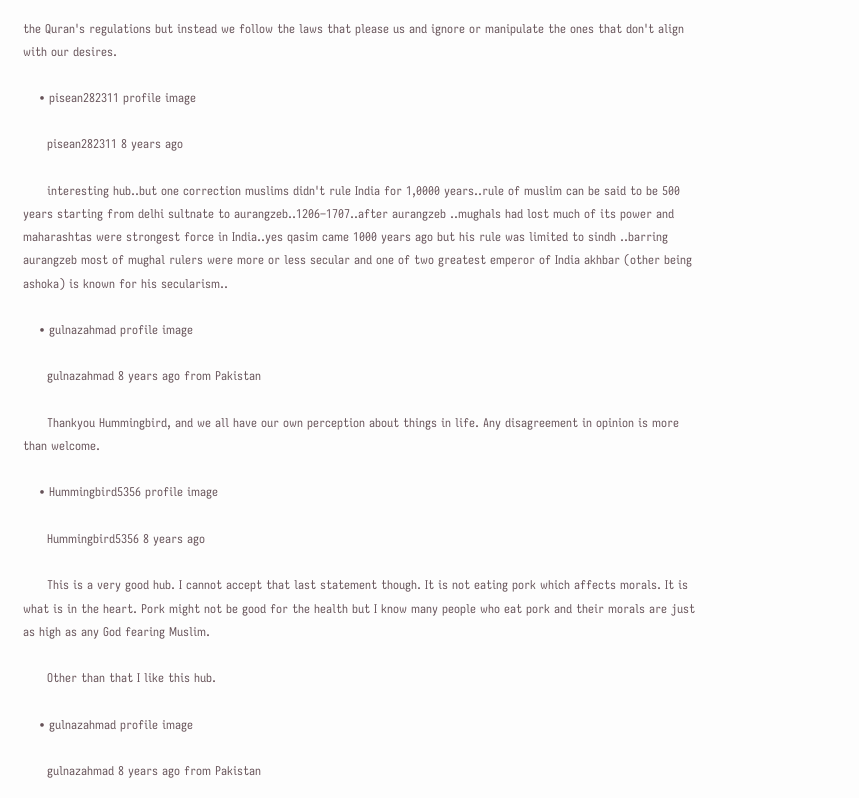the Quran's regulations but instead we follow the laws that please us and ignore or manipulate the ones that don't align with our desires.

    • pisean282311 profile image

      pisean282311 8 years ago

      interesting hub..but one correction muslims didn't rule India for 1,0000 years..rule of muslim can be said to be 500 years starting from delhi sultnate to aurangzeb..1206–1707..after aurangzeb ..mughals had lost much of its power and maharashtas were strongest force in India..yes qasim came 1000 years ago but his rule was limited to sindh ..barring aurangzeb most of mughal rulers were more or less secular and one of two greatest emperor of India akhbar (other being ashoka) is known for his secularism..

    • gulnazahmad profile image

      gulnazahmad 8 years ago from Pakistan

      Thankyou Hummingbird, and we all have our own perception about things in life. Any disagreement in opinion is more than welcome.

    • Hummingbird5356 profile image

      Hummingbird5356 8 years ago

      This is a very good hub. I cannot accept that last statement though. It is not eating pork which affects morals. It is what is in the heart. Pork might not be good for the health but I know many people who eat pork and their morals are just as high as any God fearing Muslim.

      Other than that I like this hub.

    • gulnazahmad profile image

      gulnazahmad 8 years ago from Pakistan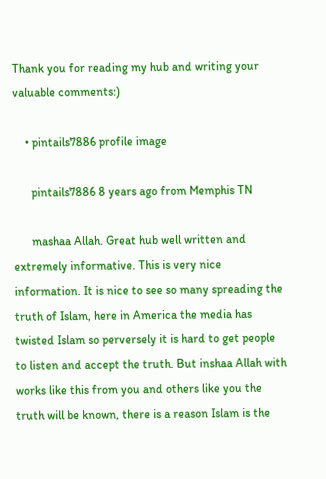Thank you for reading my hub and writing your valuable comments:)

    • pintails7886 profile image

      pintails7886 8 years ago from Memphis TN

      mashaa Allah. Great hub well written and extremely informative. This is very nice information. It is nice to see so many spreading the truth of Islam, here in America the media has twisted Islam so perversely it is hard to get people to listen and accept the truth. But inshaa Allah with works like this from you and others like you the truth will be known, there is a reason Islam is the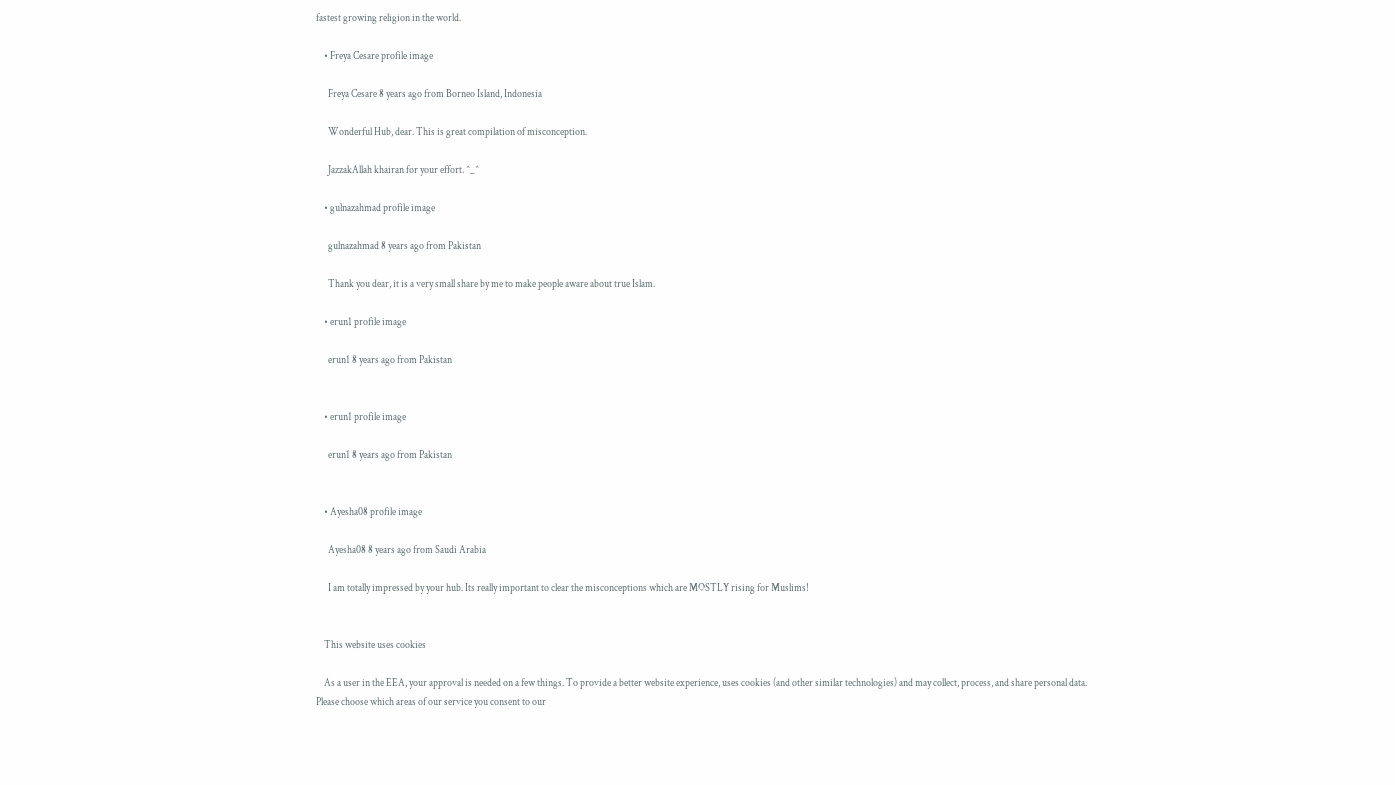fastest growing religion in the world.

    • Freya Cesare profile image

      Freya Cesare 8 years ago from Borneo Island, Indonesia

      Wonderful Hub, dear. This is great compilation of misconception.

      JazzakAllah khairan for your effort. ^_^

    • gulnazahmad profile image

      gulnazahmad 8 years ago from Pakistan

      Thank you dear, it is a very small share by me to make people aware about true Islam.

    • erun1 profile image

      erun1 8 years ago from Pakistan


    • erun1 profile image

      erun1 8 years ago from Pakistan


    • Ayesha08 profile image

      Ayesha08 8 years ago from Saudi Arabia

      I am totally impressed by your hub. Its really important to clear the misconceptions which are MOSTLY rising for Muslims!


    This website uses cookies

    As a user in the EEA, your approval is needed on a few things. To provide a better website experience, uses cookies (and other similar technologies) and may collect, process, and share personal data. Please choose which areas of our service you consent to our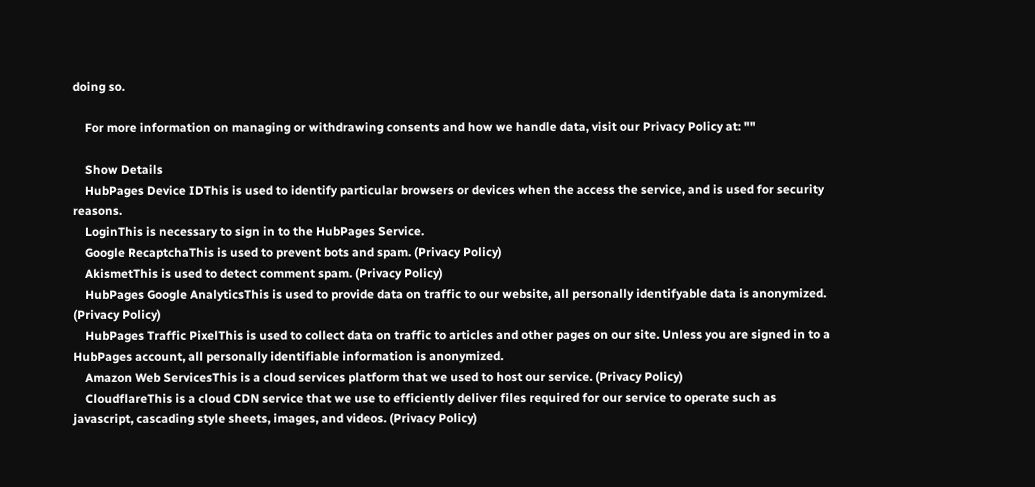doing so.

    For more information on managing or withdrawing consents and how we handle data, visit our Privacy Policy at: ""

    Show Details
    HubPages Device IDThis is used to identify particular browsers or devices when the access the service, and is used for security reasons.
    LoginThis is necessary to sign in to the HubPages Service.
    Google RecaptchaThis is used to prevent bots and spam. (Privacy Policy)
    AkismetThis is used to detect comment spam. (Privacy Policy)
    HubPages Google AnalyticsThis is used to provide data on traffic to our website, all personally identifyable data is anonymized. (Privacy Policy)
    HubPages Traffic PixelThis is used to collect data on traffic to articles and other pages on our site. Unless you are signed in to a HubPages account, all personally identifiable information is anonymized.
    Amazon Web ServicesThis is a cloud services platform that we used to host our service. (Privacy Policy)
    CloudflareThis is a cloud CDN service that we use to efficiently deliver files required for our service to operate such as javascript, cascading style sheets, images, and videos. (Privacy Policy)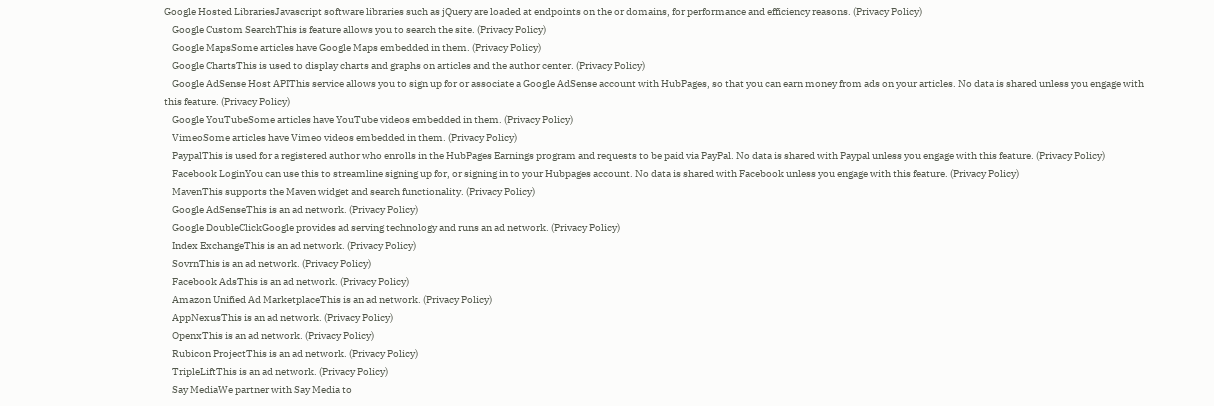Google Hosted LibrariesJavascript software libraries such as jQuery are loaded at endpoints on the or domains, for performance and efficiency reasons. (Privacy Policy)
    Google Custom SearchThis is feature allows you to search the site. (Privacy Policy)
    Google MapsSome articles have Google Maps embedded in them. (Privacy Policy)
    Google ChartsThis is used to display charts and graphs on articles and the author center. (Privacy Policy)
    Google AdSense Host APIThis service allows you to sign up for or associate a Google AdSense account with HubPages, so that you can earn money from ads on your articles. No data is shared unless you engage with this feature. (Privacy Policy)
    Google YouTubeSome articles have YouTube videos embedded in them. (Privacy Policy)
    VimeoSome articles have Vimeo videos embedded in them. (Privacy Policy)
    PaypalThis is used for a registered author who enrolls in the HubPages Earnings program and requests to be paid via PayPal. No data is shared with Paypal unless you engage with this feature. (Privacy Policy)
    Facebook LoginYou can use this to streamline signing up for, or signing in to your Hubpages account. No data is shared with Facebook unless you engage with this feature. (Privacy Policy)
    MavenThis supports the Maven widget and search functionality. (Privacy Policy)
    Google AdSenseThis is an ad network. (Privacy Policy)
    Google DoubleClickGoogle provides ad serving technology and runs an ad network. (Privacy Policy)
    Index ExchangeThis is an ad network. (Privacy Policy)
    SovrnThis is an ad network. (Privacy Policy)
    Facebook AdsThis is an ad network. (Privacy Policy)
    Amazon Unified Ad MarketplaceThis is an ad network. (Privacy Policy)
    AppNexusThis is an ad network. (Privacy Policy)
    OpenxThis is an ad network. (Privacy Policy)
    Rubicon ProjectThis is an ad network. (Privacy Policy)
    TripleLiftThis is an ad network. (Privacy Policy)
    Say MediaWe partner with Say Media to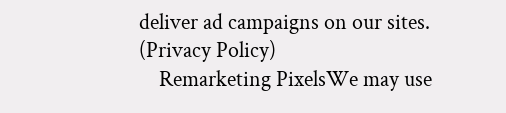deliver ad campaigns on our sites. (Privacy Policy)
    Remarketing PixelsWe may use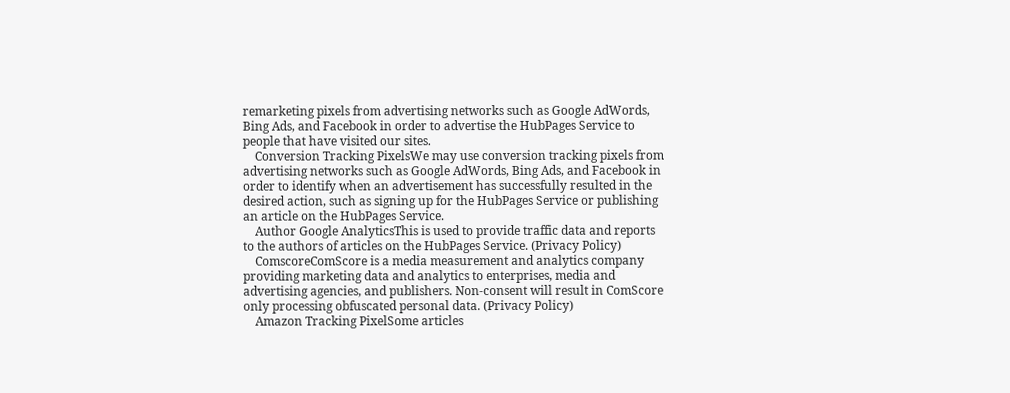remarketing pixels from advertising networks such as Google AdWords, Bing Ads, and Facebook in order to advertise the HubPages Service to people that have visited our sites.
    Conversion Tracking PixelsWe may use conversion tracking pixels from advertising networks such as Google AdWords, Bing Ads, and Facebook in order to identify when an advertisement has successfully resulted in the desired action, such as signing up for the HubPages Service or publishing an article on the HubPages Service.
    Author Google AnalyticsThis is used to provide traffic data and reports to the authors of articles on the HubPages Service. (Privacy Policy)
    ComscoreComScore is a media measurement and analytics company providing marketing data and analytics to enterprises, media and advertising agencies, and publishers. Non-consent will result in ComScore only processing obfuscated personal data. (Privacy Policy)
    Amazon Tracking PixelSome articles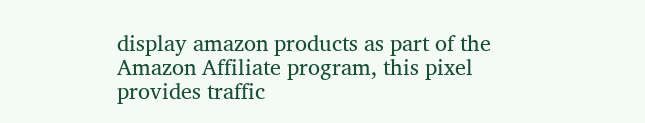display amazon products as part of the Amazon Affiliate program, this pixel provides traffic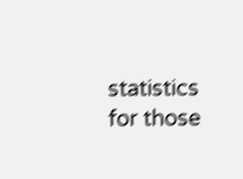statistics for those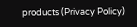products (Privacy Policy)